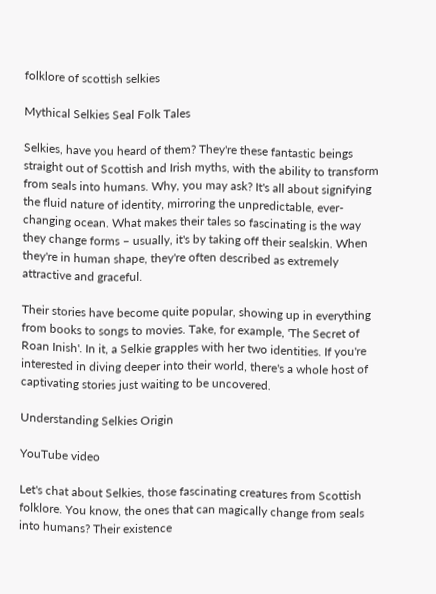folklore of scottish selkies

Mythical Selkies Seal Folk Tales

Selkies, have you heard of them? They're these fantastic beings straight out of Scottish and Irish myths, with the ability to transform from seals into humans. Why, you may ask? It's all about signifying the fluid nature of identity, mirroring the unpredictable, ever-changing ocean. What makes their tales so fascinating is the way they change forms – usually, it's by taking off their sealskin. When they're in human shape, they're often described as extremely attractive and graceful.

Their stories have become quite popular, showing up in everything from books to songs to movies. Take, for example, 'The Secret of Roan Inish'. In it, a Selkie grapples with her two identities. If you're interested in diving deeper into their world, there's a whole host of captivating stories just waiting to be uncovered.

Understanding Selkies Origin

YouTube video

Let's chat about Selkies, those fascinating creatures from Scottish folklore. You know, the ones that can magically change from seals into humans? Their existence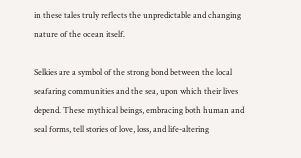in these tales truly reflects the unpredictable and changing nature of the ocean itself.

Selkies are a symbol of the strong bond between the local seafaring communities and the sea, upon which their lives depend. These mythical beings, embracing both human and seal forms, tell stories of love, loss, and life-altering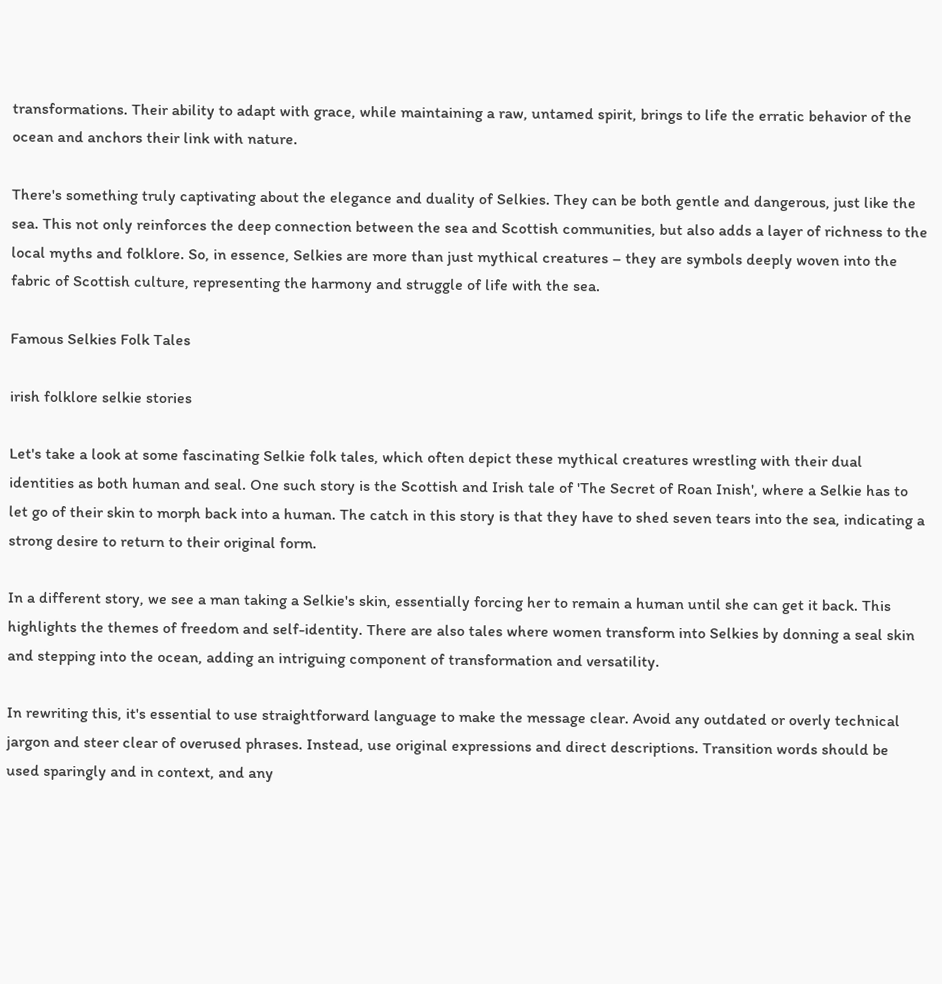transformations. Their ability to adapt with grace, while maintaining a raw, untamed spirit, brings to life the erratic behavior of the ocean and anchors their link with nature.

There's something truly captivating about the elegance and duality of Selkies. They can be both gentle and dangerous, just like the sea. This not only reinforces the deep connection between the sea and Scottish communities, but also adds a layer of richness to the local myths and folklore. So, in essence, Selkies are more than just mythical creatures – they are symbols deeply woven into the fabric of Scottish culture, representing the harmony and struggle of life with the sea.

Famous Selkies Folk Tales

irish folklore selkie stories

Let's take a look at some fascinating Selkie folk tales, which often depict these mythical creatures wrestling with their dual identities as both human and seal. One such story is the Scottish and Irish tale of 'The Secret of Roan Inish', where a Selkie has to let go of their skin to morph back into a human. The catch in this story is that they have to shed seven tears into the sea, indicating a strong desire to return to their original form.

In a different story, we see a man taking a Selkie's skin, essentially forcing her to remain a human until she can get it back. This highlights the themes of freedom and self-identity. There are also tales where women transform into Selkies by donning a seal skin and stepping into the ocean, adding an intriguing component of transformation and versatility.

In rewriting this, it's essential to use straightforward language to make the message clear. Avoid any outdated or overly technical jargon and steer clear of overused phrases. Instead, use original expressions and direct descriptions. Transition words should be used sparingly and in context, and any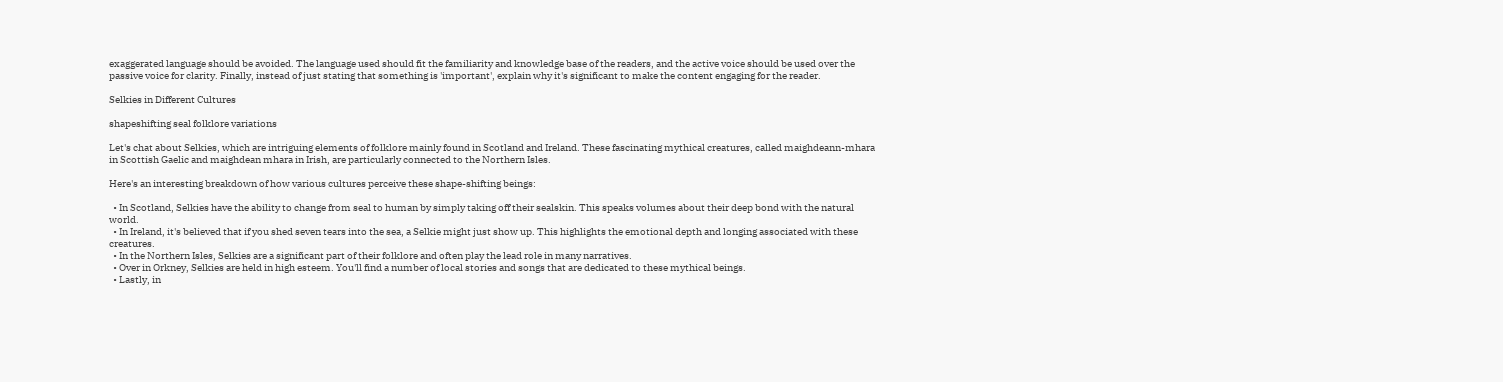exaggerated language should be avoided. The language used should fit the familiarity and knowledge base of the readers, and the active voice should be used over the passive voice for clarity. Finally, instead of just stating that something is 'important', explain why it's significant to make the content engaging for the reader.

Selkies in Different Cultures

shapeshifting seal folklore variations

Let's chat about Selkies, which are intriguing elements of folklore mainly found in Scotland and Ireland. These fascinating mythical creatures, called maighdeann-mhara in Scottish Gaelic and maighdean mhara in Irish, are particularly connected to the Northern Isles.

Here's an interesting breakdown of how various cultures perceive these shape-shifting beings:

  • In Scotland, Selkies have the ability to change from seal to human by simply taking off their sealskin. This speaks volumes about their deep bond with the natural world.
  • In Ireland, it's believed that if you shed seven tears into the sea, a Selkie might just show up. This highlights the emotional depth and longing associated with these creatures.
  • In the Northern Isles, Selkies are a significant part of their folklore and often play the lead role in many narratives.
  • Over in Orkney, Selkies are held in high esteem. You'll find a number of local stories and songs that are dedicated to these mythical beings.
  • Lastly, in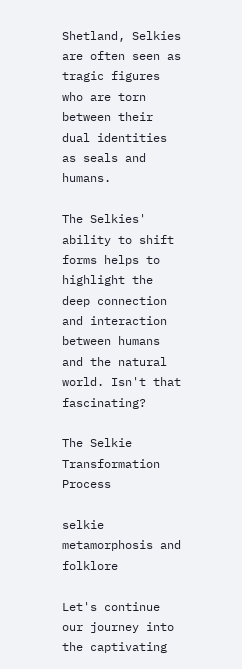Shetland, Selkies are often seen as tragic figures who are torn between their dual identities as seals and humans.

The Selkies' ability to shift forms helps to highlight the deep connection and interaction between humans and the natural world. Isn't that fascinating?

The Selkie Transformation Process

selkie metamorphosis and folklore

Let's continue our journey into the captivating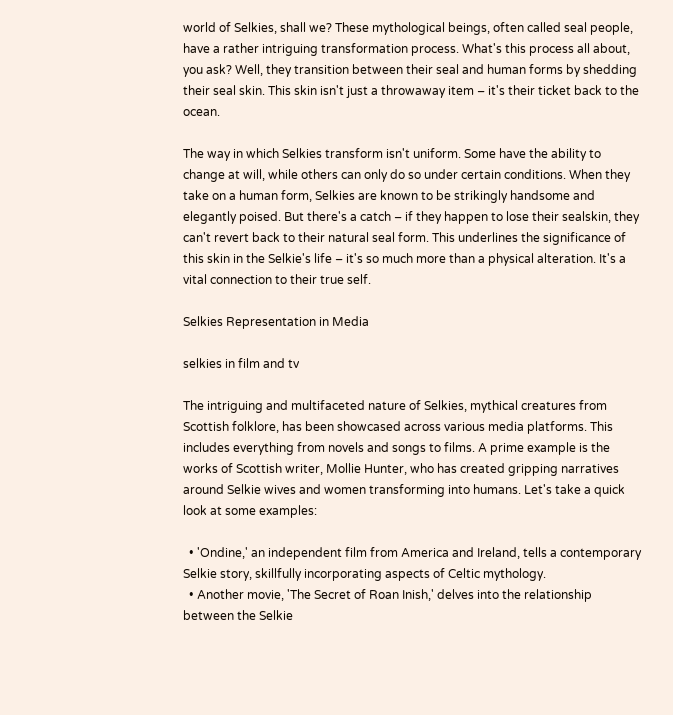world of Selkies, shall we? These mythological beings, often called seal people, have a rather intriguing transformation process. What's this process all about, you ask? Well, they transition between their seal and human forms by shedding their seal skin. This skin isn't just a throwaway item – it's their ticket back to the ocean.

The way in which Selkies transform isn't uniform. Some have the ability to change at will, while others can only do so under certain conditions. When they take on a human form, Selkies are known to be strikingly handsome and elegantly poised. But there's a catch – if they happen to lose their sealskin, they can't revert back to their natural seal form. This underlines the significance of this skin in the Selkie's life – it's so much more than a physical alteration. It's a vital connection to their true self.

Selkies Representation in Media

selkies in film and tv

The intriguing and multifaceted nature of Selkies, mythical creatures from Scottish folklore, has been showcased across various media platforms. This includes everything from novels and songs to films. A prime example is the works of Scottish writer, Mollie Hunter, who has created gripping narratives around Selkie wives and women transforming into humans. Let's take a quick look at some examples:

  • 'Ondine,' an independent film from America and Ireland, tells a contemporary Selkie story, skillfully incorporating aspects of Celtic mythology.
  • Another movie, 'The Secret of Roan Inish,' delves into the relationship between the Selkie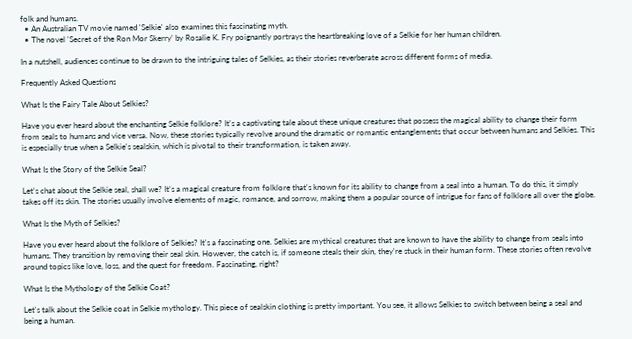folk and humans.
  • An Australian TV movie named 'Selkie' also examines this fascinating myth.
  • The novel 'Secret of the Ron Mor Skerry' by Rosalie K. Fry poignantly portrays the heartbreaking love of a Selkie for her human children.

In a nutshell, audiences continue to be drawn to the intriguing tales of Selkies, as their stories reverberate across different forms of media.

Frequently Asked Questions

What Is the Fairy Tale About Selkies?

Have you ever heard about the enchanting Selkie folklore? It's a captivating tale about these unique creatures that possess the magical ability to change their form from seals to humans and vice versa. Now, these stories typically revolve around the dramatic or romantic entanglements that occur between humans and Selkies. This is especially true when a Selkie's sealskin, which is pivotal to their transformation, is taken away.

What Is the Story of the Selkie Seal?

Let's chat about the Selkie seal, shall we? It's a magical creature from folklore that's known for its ability to change from a seal into a human. To do this, it simply takes off its skin. The stories usually involve elements of magic, romance, and sorrow, making them a popular source of intrigue for fans of folklore all over the globe.

What Is the Myth of Selkies?

Have you ever heard about the folklore of Selkies? It's a fascinating one. Selkies are mythical creatures that are known to have the ability to change from seals into humans. They transition by removing their seal skin. However, the catch is, if someone steals their skin, they're stuck in their human form. These stories often revolve around topics like love, loss, and the quest for freedom. Fascinating, right?

What Is the Mythology of the Selkie Coat?

Let's talk about the Selkie coat in Selkie mythology. This piece of sealskin clothing is pretty important. You see, it allows Selkies to switch between being a seal and being a human.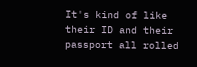It's kind of like their ID and their passport all rolled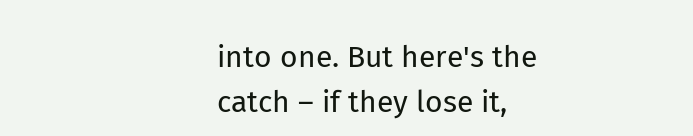into one. But here's the catch – if they lose it,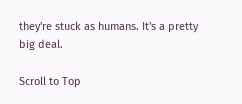they're stuck as humans. It's a pretty big deal.

Scroll to Top